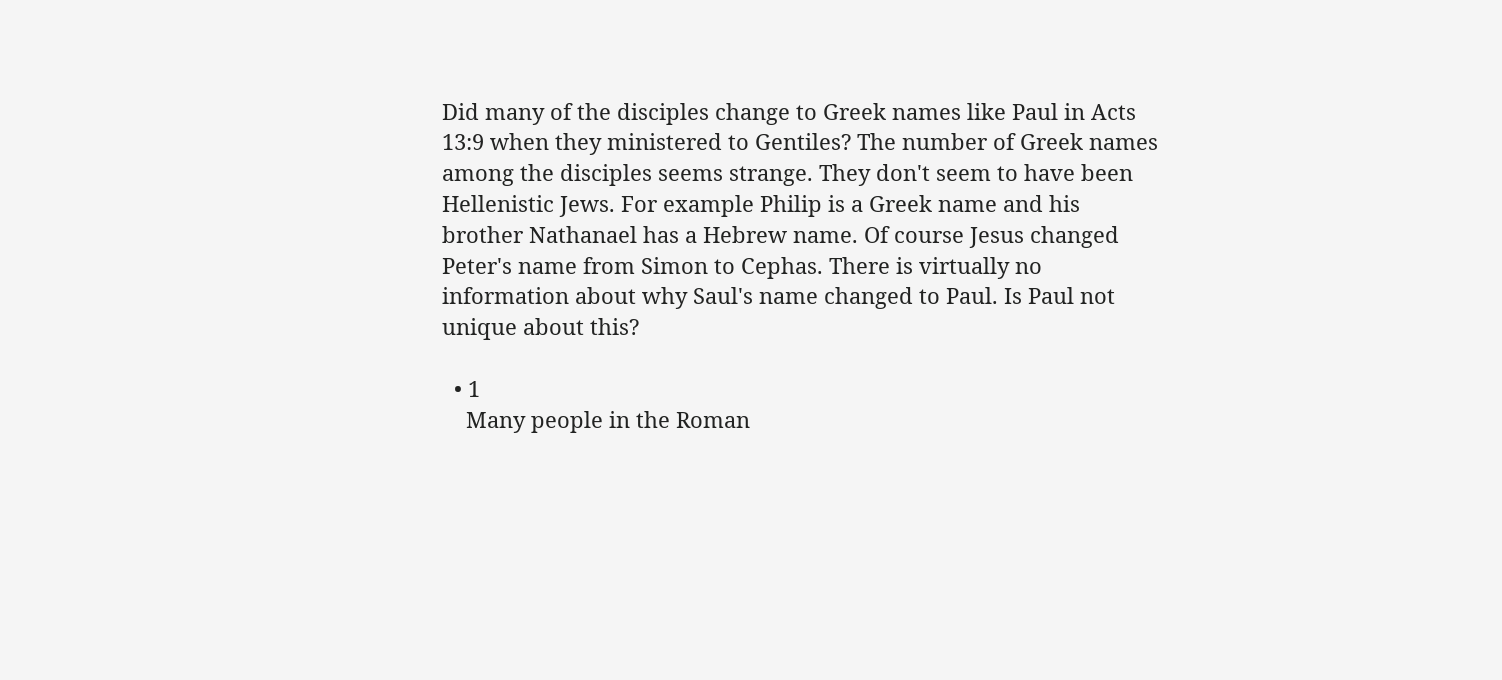Did many of the disciples change to Greek names like Paul in Acts 13:9 when they ministered to Gentiles? The number of Greek names among the disciples seems strange. They don't seem to have been Hellenistic Jews. For example Philip is a Greek name and his brother Nathanael has a Hebrew name. Of course Jesus changed Peter's name from Simon to Cephas. There is virtually no information about why Saul's name changed to Paul. Is Paul not unique about this?

  • 1
    Many people in the Roman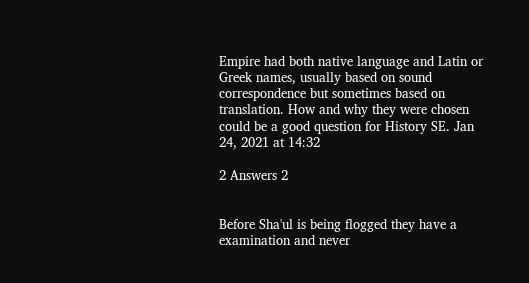Empire had both native language and Latin or Greek names, usually based on sound correspondence but sometimes based on translation. How and why they were chosen could be a good question for History SE. Jan 24, 2021 at 14:32

2 Answers 2


Before Sha'ul is being flogged they have a examination and never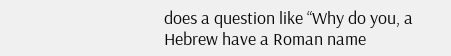does a question like “Why do you, a Hebrew have a Roman name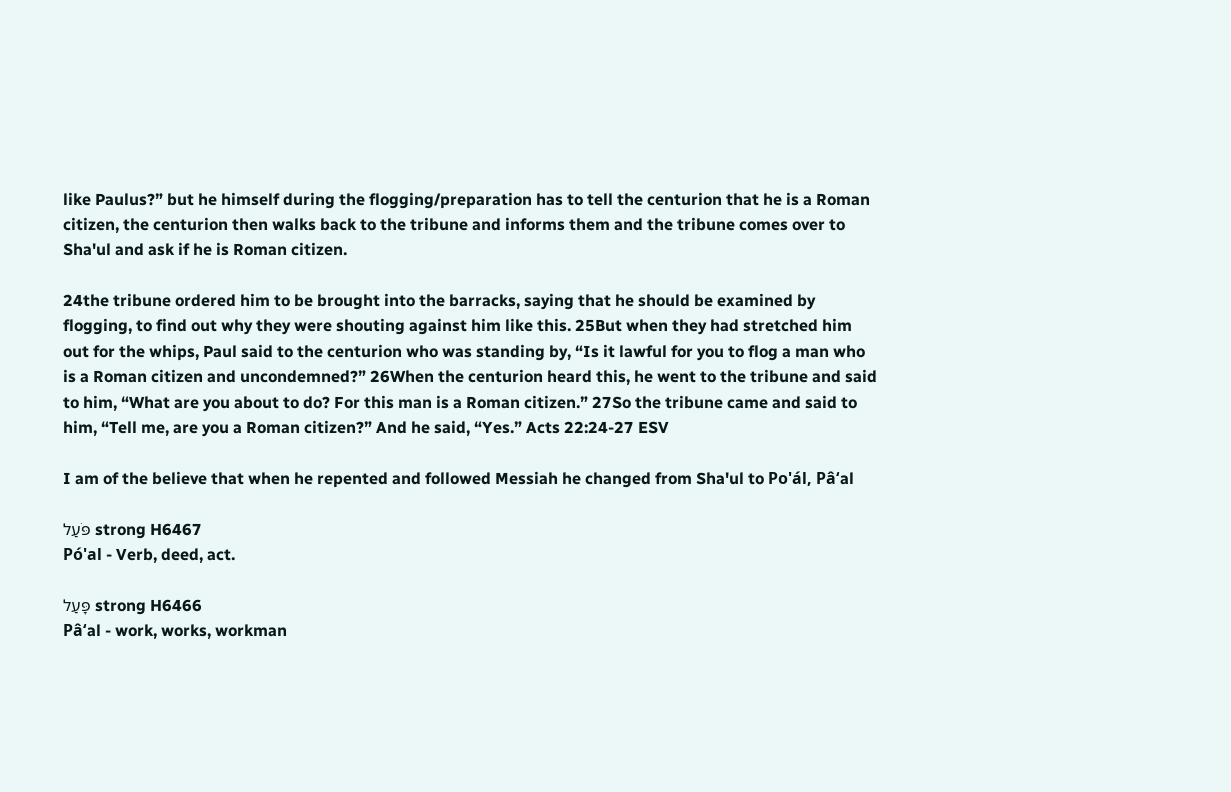like Paulus?” but he himself during the flogging/preparation has to tell the centurion that he is a Roman citizen, the centurion then walks back to the tribune and informs them and the tribune comes over to Sha'ul and ask if he is Roman citizen.

24the tribune ordered him to be brought into the barracks, saying that he should be examined by flogging, to find out why they were shouting against him like this. 25But when they had stretched him out for the whips, Paul said to the centurion who was standing by, “Is it lawful for you to flog a man who is a Roman citizen and uncondemned?” 26When the centurion heard this, he went to the tribune and said to him, “What are you about to do? For this man is a Roman citizen.” 27So the tribune came and said to him, “Tell me, are you a Roman citizen?” And he said, “Yes.” Acts 22:24-27 ESV

I am of the believe that when he repented and followed Messiah he changed from Sha'ul to Po'ál, Pâʻal

פֹּעַל strong H6467
Pó'al - Verb, deed, act.

פָּעַל strong H6466
Pâʻal - work, works, workman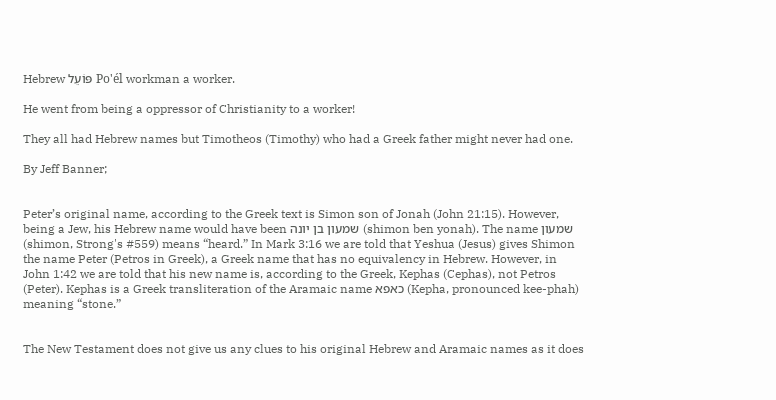Hebrew פּוֹעֵל Po'él workman a worker.

He went from being a oppressor of Christianity to a worker!

They all had Hebrew names but Timotheos (Timothy) who had a Greek father might never had one.

By Jeff Banner;


Peter’s original name, according to the Greek text is Simon son of Jonah (John 21:15). However, being a Jew, his Hebrew name would have been שמעון בן יונה (shimon ben yonah). The name שמעון (shimon, Strong's #559) means “heard.” In Mark 3:16 we are told that Yeshua (Jesus) gives Shimon the name Peter (Petros in Greek), a Greek name that has no equivalency in Hebrew. However, in John 1:42 we are told that his new name is, according to the Greek, Kephas (Cephas), not Petros (Peter). Kephas is a Greek transliteration of the Aramaic name כאפא (Kepha, pronounced kee-phah) meaning “stone.”


The New Testament does not give us any clues to his original Hebrew and Aramaic names as it does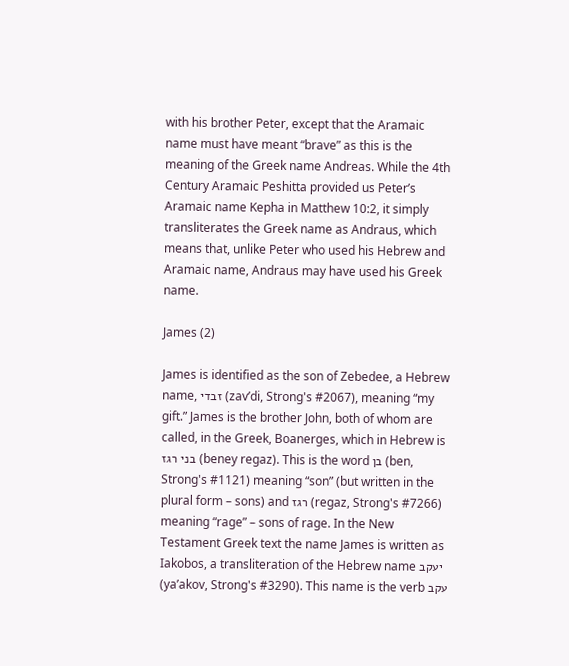with his brother Peter, except that the Aramaic name must have meant “brave” as this is the meaning of the Greek name Andreas. While the 4th Century Aramaic Peshitta provided us Peter’s Aramaic name Kepha in Matthew 10:2, it simply transliterates the Greek name as Andraus, which means that, unlike Peter who used his Hebrew and Aramaic name, Andraus may have used his Greek name.

James (2)

James is identified as the son of Zebedee, a Hebrew name, זבדי (zav’di, Strong's #2067), meaning “my gift.” James is the brother John, both of whom are called, in the Greek, Boanerges, which in Hebrew is בני רגז (beney regaz). This is the word בן (ben, Strong's #1121) meaning “son” (but written in the plural form – sons) and רגז (regaz, Strong's #7266) meaning “rage” – sons of rage. In the New Testament Greek text the name James is written as Iakobos, a transliteration of the Hebrew name יעקב (ya’akov, Strong's #3290). This name is the verb עקב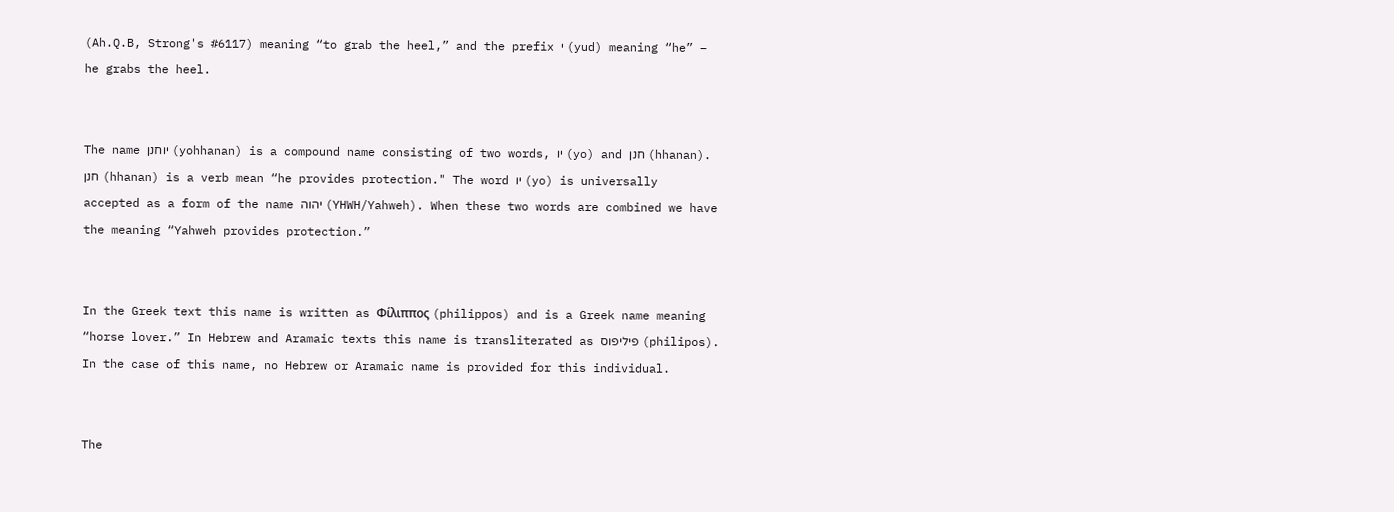(Ah.Q.B, Strong's #6117) meaning “to grab the heel,” and the prefix י (yud) meaning “he” – he grabs the heel.


The name יוחנן (yohhanan) is a compound name consisting of two words, יו (yo) and חנן (hhanan). חנן (hhanan) is a verb mean “he provides protection." The word יו (yo) is universally accepted as a form of the name יהוה (YHWH/Yahweh). When these two words are combined we have the meaning “Yahweh provides protection.”


In the Greek text this name is written as Φίλιππος (philippos) and is a Greek name meaning “horse lover.” In Hebrew and Aramaic texts this name is transliterated as פיליפוס (philipos). In the case of this name, no Hebrew or Aramaic name is provided for this individual.


The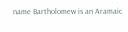name Bartholomew is an Aramaic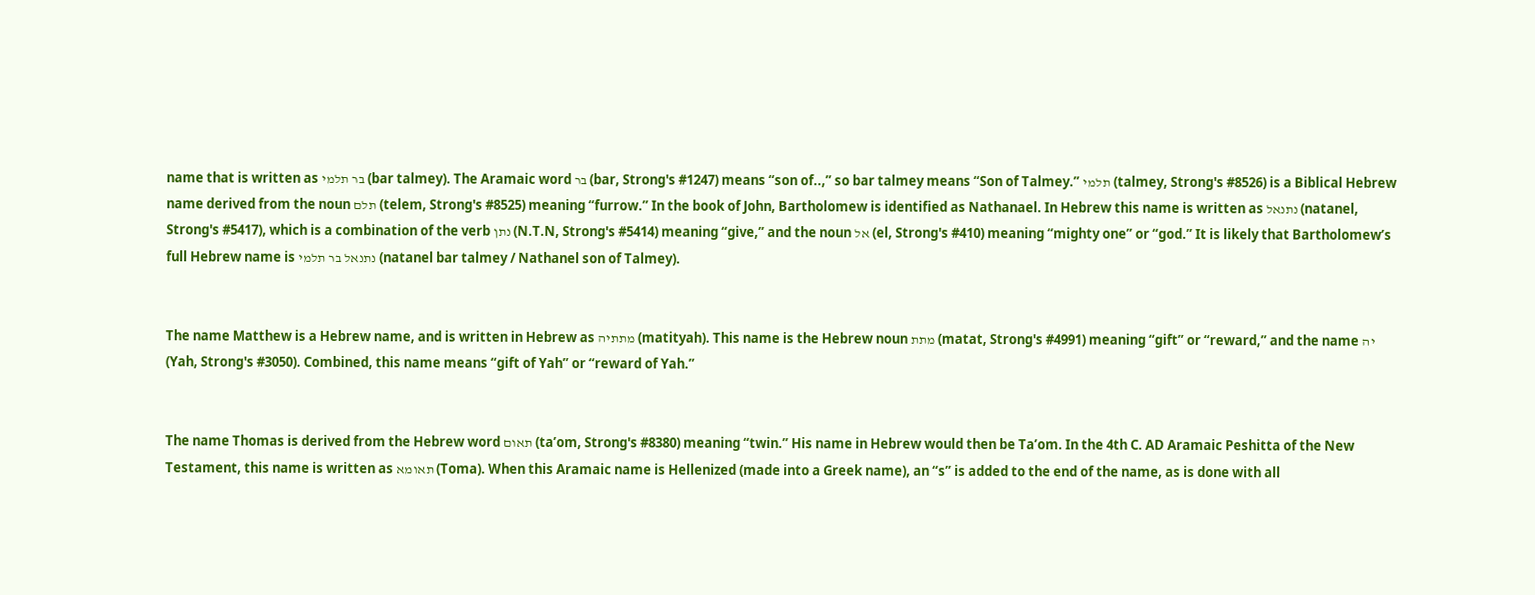name that is written as בר תלמי (bar talmey). The Aramaic word בר (bar, Strong's #1247) means “son of..,” so bar talmey means “Son of Talmey.” תלמי (talmey, Strong's #8526) is a Biblical Hebrew name derived from the noun תלם (telem, Strong's #8525) meaning “furrow.” In the book of John, Bartholomew is identified as Nathanael. In Hebrew this name is written as נתנאל (natanel, Strong's #5417), which is a combination of the verb נתן (N.T.N, Strong's #5414) meaning “give,” and the noun אל (el, Strong's #410) meaning “mighty one” or “god.” It is likely that Bartholomew’s full Hebrew name is נתנאל בר תלמי (natanel bar talmey / Nathanel son of Talmey).


The name Matthew is a Hebrew name, and is written in Hebrew as מתתיה (matityah). This name is the Hebrew noun מתת (matat, Strong's #4991) meaning “gift” or “reward,” and the name יה (Yah, Strong's #3050). Combined, this name means “gift of Yah” or “reward of Yah.”


The name Thomas is derived from the Hebrew word תאום (ta’om, Strong's #8380) meaning “twin.” His name in Hebrew would then be Ta’om. In the 4th C. AD Aramaic Peshitta of the New Testament, this name is written as תאומא (Toma). When this Aramaic name is Hellenized (made into a Greek name), an “s” is added to the end of the name, as is done with all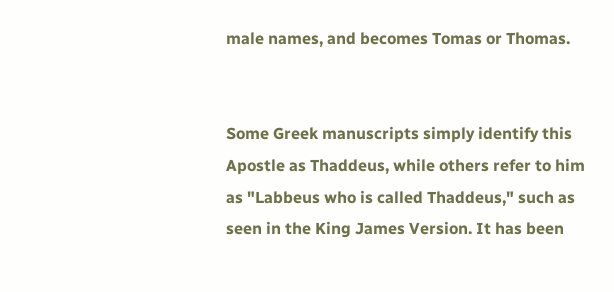male names, and becomes Tomas or Thomas.


Some Greek manuscripts simply identify this Apostle as Thaddeus, while others refer to him as "Labbeus who is called Thaddeus," such as seen in the King James Version. It has been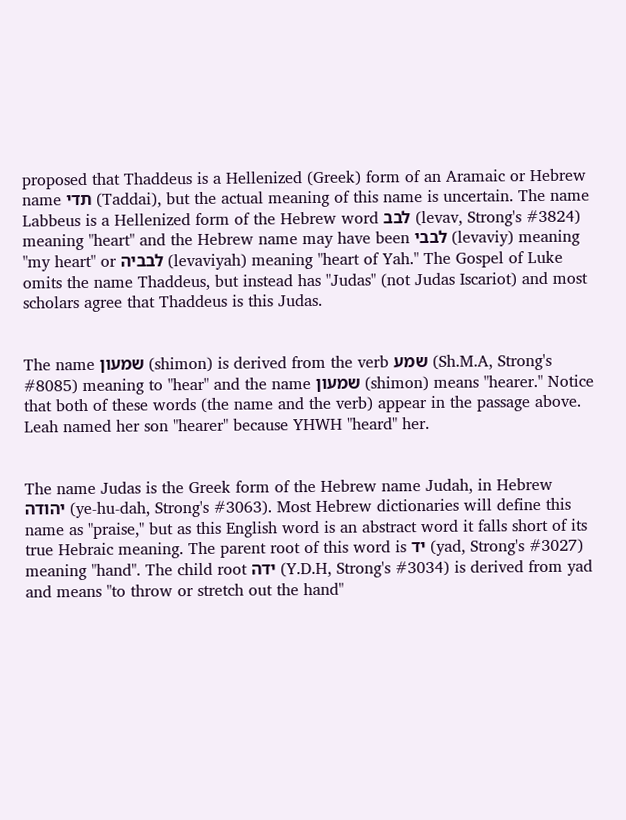proposed that Thaddeus is a Hellenized (Greek) form of an Aramaic or Hebrew name תדי (Taddai), but the actual meaning of this name is uncertain. The name Labbeus is a Hellenized form of the Hebrew word לבב (levav, Strong's #3824) meaning "heart" and the Hebrew name may have been לבבי (levaviy) meaning "my heart" or לבביה (levaviyah) meaning "heart of Yah." The Gospel of Luke omits the name Thaddeus, but instead has "Judas" (not Judas Iscariot) and most scholars agree that Thaddeus is this Judas.


The name שמעון (shimon) is derived from the verb שמע (Sh.M.A, Strong's #8085) meaning to "hear" and the name שמעון (shimon) means "hearer." Notice that both of these words (the name and the verb) appear in the passage above. Leah named her son "hearer" because YHWH "heard" her.


The name Judas is the Greek form of the Hebrew name Judah, in Hebrew יהודה (ye-hu-dah, Strong's #3063). Most Hebrew dictionaries will define this name as "praise," but as this English word is an abstract word it falls short of its true Hebraic meaning. The parent root of this word is יד (yad, Strong's #3027) meaning "hand". The child root ידה (Y.D.H, Strong's #3034) is derived from yad and means "to throw or stretch out the hand"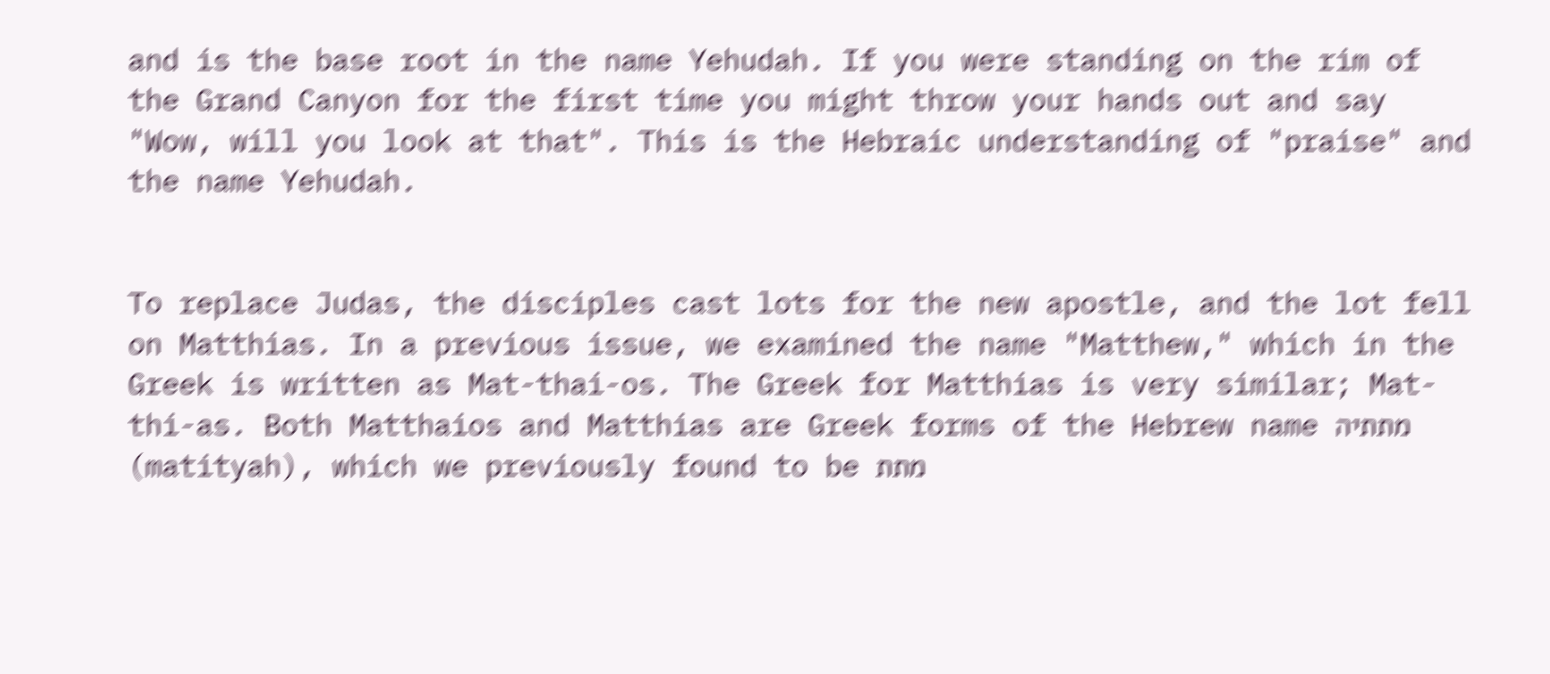and is the base root in the name Yehudah. If you were standing on the rim of the Grand Canyon for the first time you might throw your hands out and say "Wow, will you look at that". This is the Hebraic understanding of "praise" and the name Yehudah.


To replace Judas, the disciples cast lots for the new apostle, and the lot fell on Matthias. In a previous issue, we examined the name "Matthew," which in the Greek is written as Mat-thai-os. The Greek for Matthias is very similar; Mat-thi-as. Both Matthaios and Matthias are Greek forms of the Hebrew name מתתיה (matityah), which we previously found to be מתת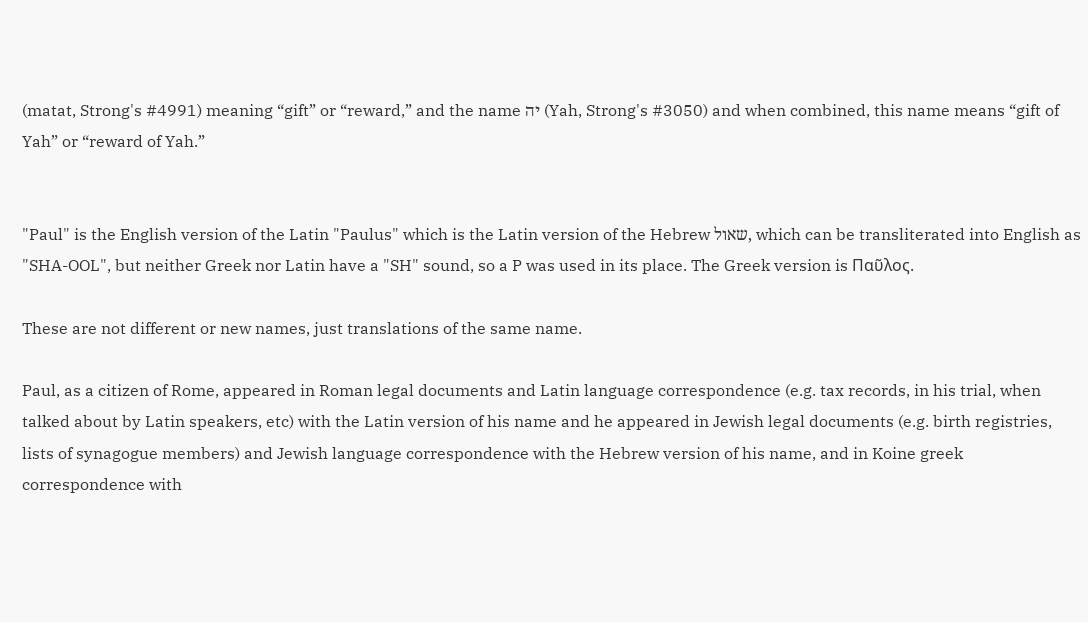(matat, Strong's #4991) meaning “gift” or “reward,” and the name יה (Yah, Strong's #3050) and when combined, this name means “gift of Yah” or “reward of Yah.”


"Paul" is the English version of the Latin "Paulus" which is the Latin version of the Hebrew שאול, which can be transliterated into English as "SHA-OOL", but neither Greek nor Latin have a "SH" sound, so a P was used in its place. The Greek version is Παῦλος.

These are not different or new names, just translations of the same name.

Paul, as a citizen of Rome, appeared in Roman legal documents and Latin language correspondence (e.g. tax records, in his trial, when talked about by Latin speakers, etc) with the Latin version of his name and he appeared in Jewish legal documents (e.g. birth registries, lists of synagogue members) and Jewish language correspondence with the Hebrew version of his name, and in Koine greek correspondence with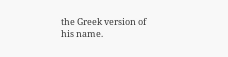the Greek version of his name.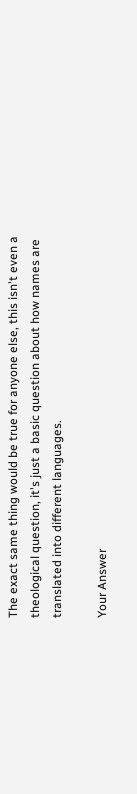The exact same thing would be true for anyone else, this isn't even a theological question, it's just a basic question about how names are translated into different languages.

Your Answer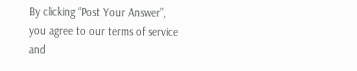By clicking “Post Your Answer”, you agree to our terms of service and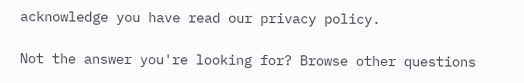acknowledge you have read our privacy policy.

Not the answer you're looking for? Browse other questions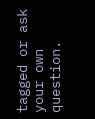tagged or ask your own question.